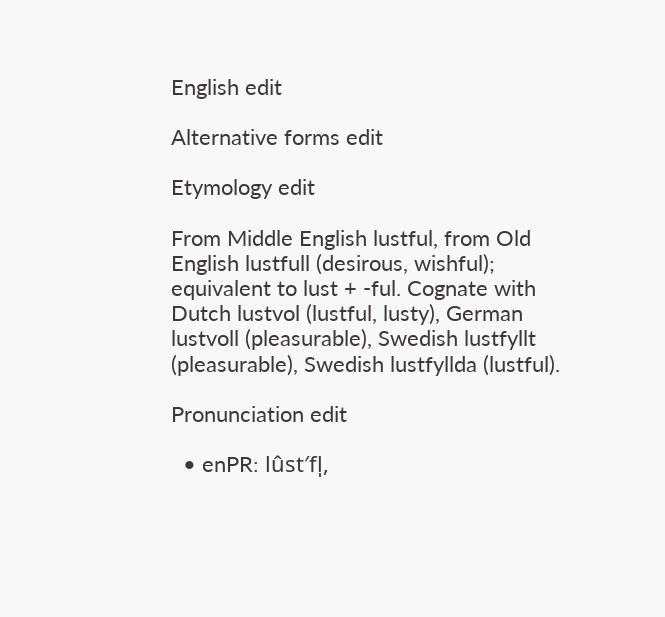English edit

Alternative forms edit

Etymology edit

From Middle English lustful, from Old English lustfull (desirous, wishful); equivalent to lust + -ful. Cognate with Dutch lustvol (lustful, lusty), German lustvoll (pleasurable), Swedish lustfyllt (pleasurable), Swedish lustfyllda (lustful).

Pronunciation edit

  • enPR: lûst′fl̩,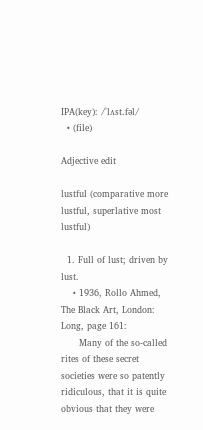IPA(key): /ˈlʌst.fəl/
  • (file)

Adjective edit

lustful (comparative more lustful, superlative most lustful)

  1. Full of lust; driven by lust.
    • 1936, Rollo Ahmed, The Black Art, London: Long, page 161:
      Many of the so-called rites of these secret societies were so patently ridiculous, that it is quite obvious that they were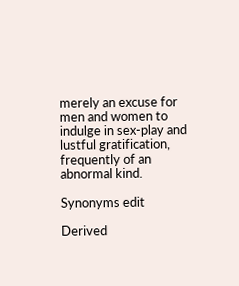merely an excuse for men and women to indulge in sex-play and lustful gratification, frequently of an abnormal kind.

Synonyms edit

Derived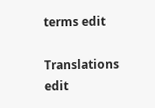terms edit

Translations edit